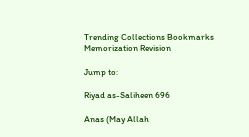Trending Collections Bookmarks Memorization Revision

Jump to:

Riyad as-Saliheen 696

Anas (May Allah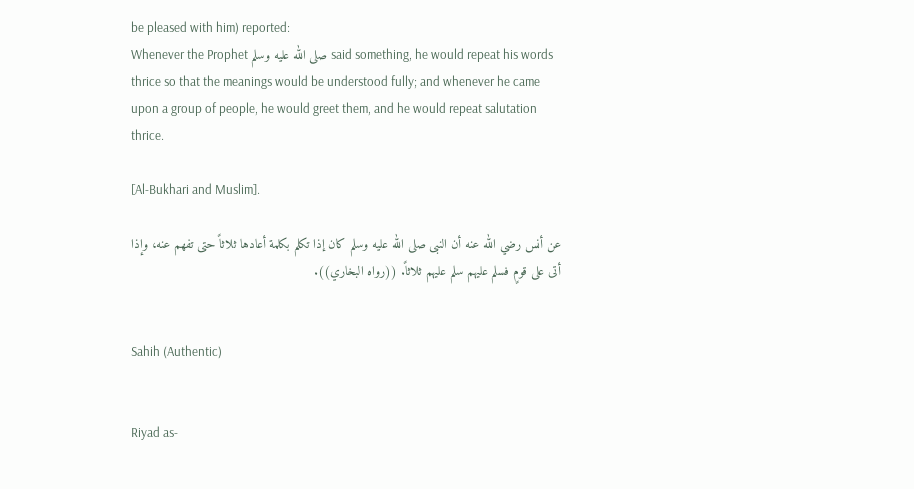be pleased with him) reported:
Whenever the Prophet صلى الله عليه وسلم said something, he would repeat his words thrice so that the meanings would be understood fully; and whenever he came upon a group of people, he would greet them, and he would repeat salutation thrice.

[Al-Bukhari and Muslim].

عن أنس رضي الله عنه أن النبى صلى الله عليه وسلم كان إذا تكلم بكلمة أعادها ثلاثاً حتى تفهم عنه، وإذا أتى على قومٍ فسلم عليهم سلم عليهم ثلاثاً. ((رواه البخاري)).


Sahih (Authentic)


Riyad as-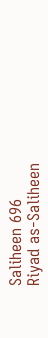Saliheen 696
Riyad as-Saliheen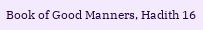Book of Good Manners, Hadith 16